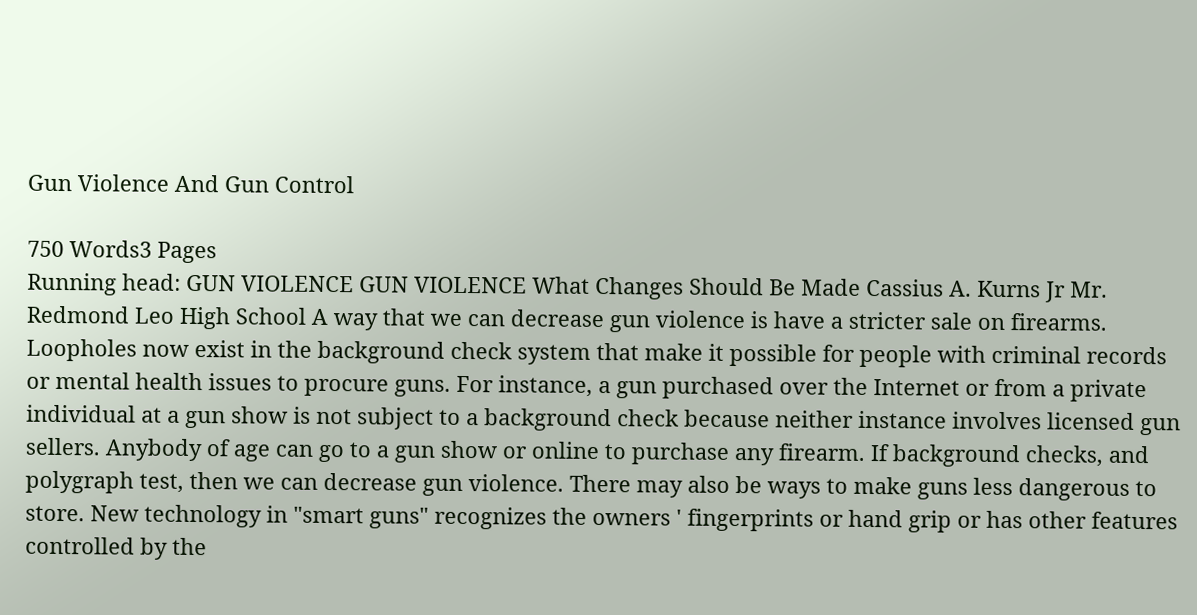Gun Violence And Gun Control

750 Words3 Pages
Running head: GUN VIOLENCE GUN VIOLENCE What Changes Should Be Made Cassius A. Kurns Jr Mr. Redmond Leo High School A way that we can decrease gun violence is have a stricter sale on firearms. Loopholes now exist in the background check system that make it possible for people with criminal records or mental health issues to procure guns. For instance, a gun purchased over the Internet or from a private individual at a gun show is not subject to a background check because neither instance involves licensed gun sellers. Anybody of age can go to a gun show or online to purchase any firearm. If background checks, and polygraph test, then we can decrease gun violence. There may also be ways to make guns less dangerous to store. New technology in "smart guns" recognizes the owners ' fingerprints or hand grip or has other features controlled by the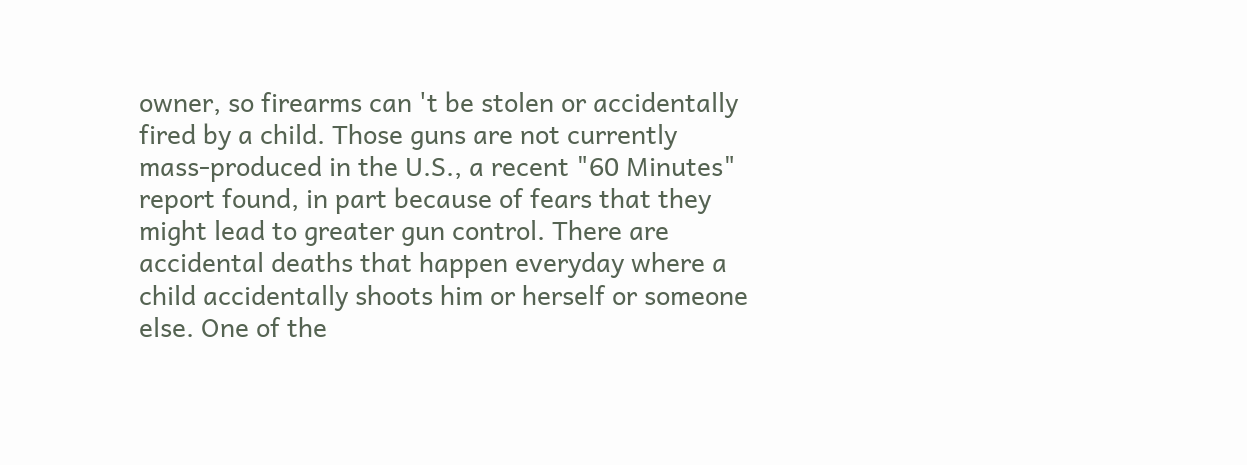owner, so firearms can 't be stolen or accidentally fired by a child. Those guns are not currently mass-produced in the U.S., a recent "60 Minutes" report found, in part because of fears that they might lead to greater gun control. There are accidental deaths that happen everyday where a child accidentally shoots him or herself or someone else. One of the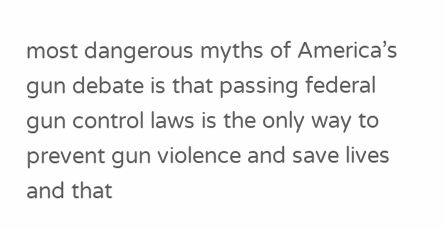most dangerous myths of America’s gun debate is that passing federal gun control laws is the only way to prevent gun violence and save lives and that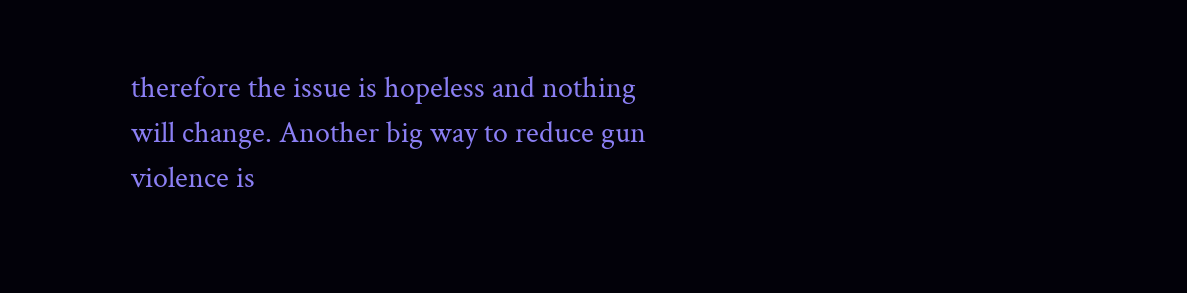therefore the issue is hopeless and nothing will change. Another big way to reduce gun violence is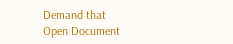Demand that
Open Document